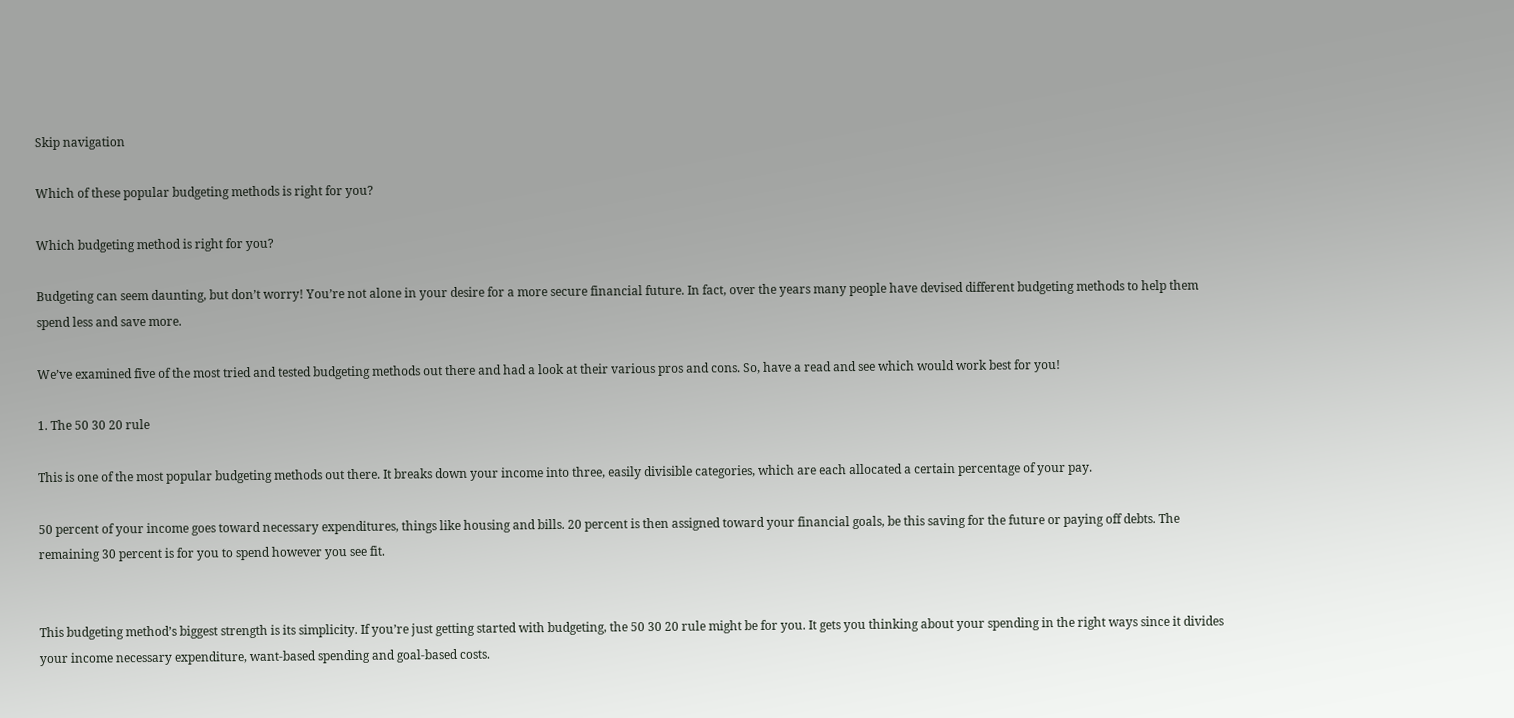Skip navigation

Which of these popular budgeting methods is right for you?

Which budgeting method is right for you?

Budgeting can seem daunting, but don’t worry! You’re not alone in your desire for a more secure financial future. In fact, over the years many people have devised different budgeting methods to help them spend less and save more.

We’ve examined five of the most tried and tested budgeting methods out there and had a look at their various pros and cons. So, have a read and see which would work best for you!

1. The 50 30 20 rule

This is one of the most popular budgeting methods out there. It breaks down your income into three, easily divisible categories, which are each allocated a certain percentage of your pay.

50 percent of your income goes toward necessary expenditures, things like housing and bills. 20 percent is then assigned toward your financial goals, be this saving for the future or paying off debts. The remaining 30 percent is for you to spend however you see fit.


This budgeting method’s biggest strength is its simplicity. If you’re just getting started with budgeting, the 50 30 20 rule might be for you. It gets you thinking about your spending in the right ways since it divides your income necessary expenditure, want-based spending and goal-based costs.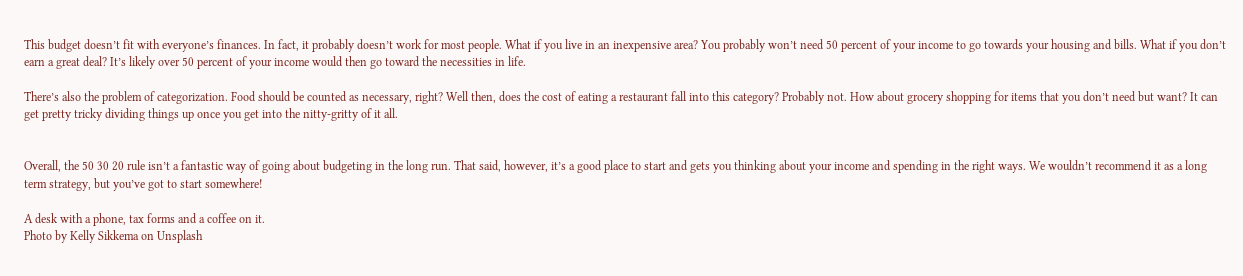This budget doesn’t fit with everyone’s finances. In fact, it probably doesn’t work for most people. What if you live in an inexpensive area? You probably won’t need 50 percent of your income to go towards your housing and bills. What if you don’t earn a great deal? It’s likely over 50 percent of your income would then go toward the necessities in life.

There’s also the problem of categorization. Food should be counted as necessary, right? Well then, does the cost of eating a restaurant fall into this category? Probably not. How about grocery shopping for items that you don’t need but want? It can get pretty tricky dividing things up once you get into the nitty-gritty of it all.


Overall, the 50 30 20 rule isn’t a fantastic way of going about budgeting in the long run. That said, however, it’s a good place to start and gets you thinking about your income and spending in the right ways. We wouldn’t recommend it as a long term strategy, but you’ve got to start somewhere!

A desk with a phone, tax forms and a coffee on it.
Photo by Kelly Sikkema on Unsplash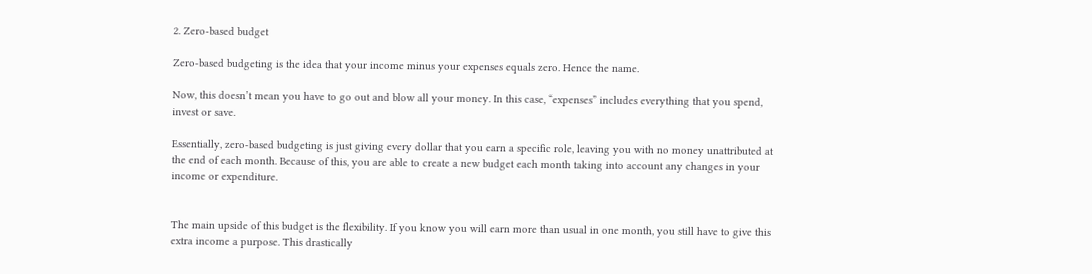2. Zero-based budget

Zero-based budgeting is the idea that your income minus your expenses equals zero. Hence the name.

Now, this doesn’t mean you have to go out and blow all your money. In this case, “expenses” includes everything that you spend, invest or save.

Essentially, zero-based budgeting is just giving every dollar that you earn a specific role, leaving you with no money unattributed at the end of each month. Because of this, you are able to create a new budget each month taking into account any changes in your income or expenditure.


The main upside of this budget is the flexibility. If you know you will earn more than usual in one month, you still have to give this extra income a purpose. This drastically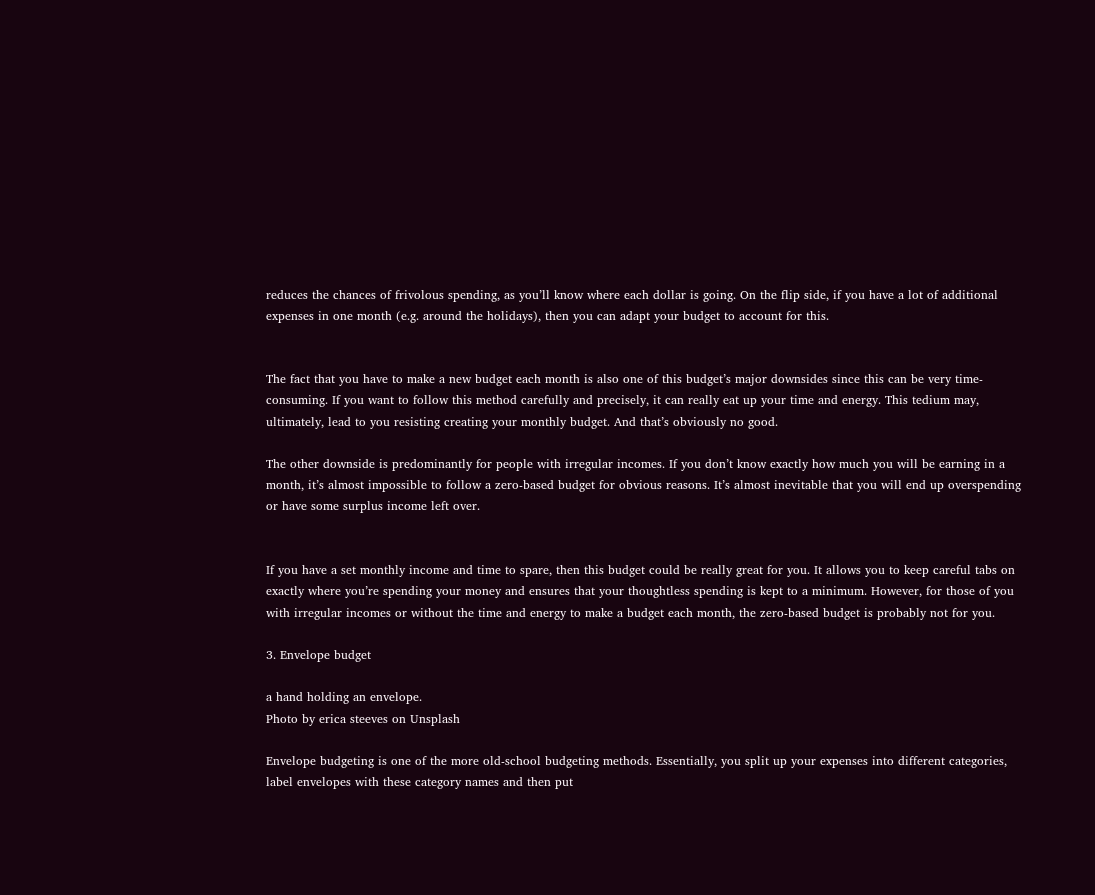reduces the chances of frivolous spending, as you’ll know where each dollar is going. On the flip side, if you have a lot of additional expenses in one month (e.g. around the holidays), then you can adapt your budget to account for this.


The fact that you have to make a new budget each month is also one of this budget’s major downsides since this can be very time-consuming. If you want to follow this method carefully and precisely, it can really eat up your time and energy. This tedium may, ultimately, lead to you resisting creating your monthly budget. And that’s obviously no good.

The other downside is predominantly for people with irregular incomes. If you don’t know exactly how much you will be earning in a month, it’s almost impossible to follow a zero-based budget for obvious reasons. It’s almost inevitable that you will end up overspending or have some surplus income left over.


If you have a set monthly income and time to spare, then this budget could be really great for you. It allows you to keep careful tabs on exactly where you’re spending your money and ensures that your thoughtless spending is kept to a minimum. However, for those of you with irregular incomes or without the time and energy to make a budget each month, the zero-based budget is probably not for you.

3. Envelope budget

a hand holding an envelope.
Photo by erica steeves on Unsplash

Envelope budgeting is one of the more old-school budgeting methods. Essentially, you split up your expenses into different categories, label envelopes with these category names and then put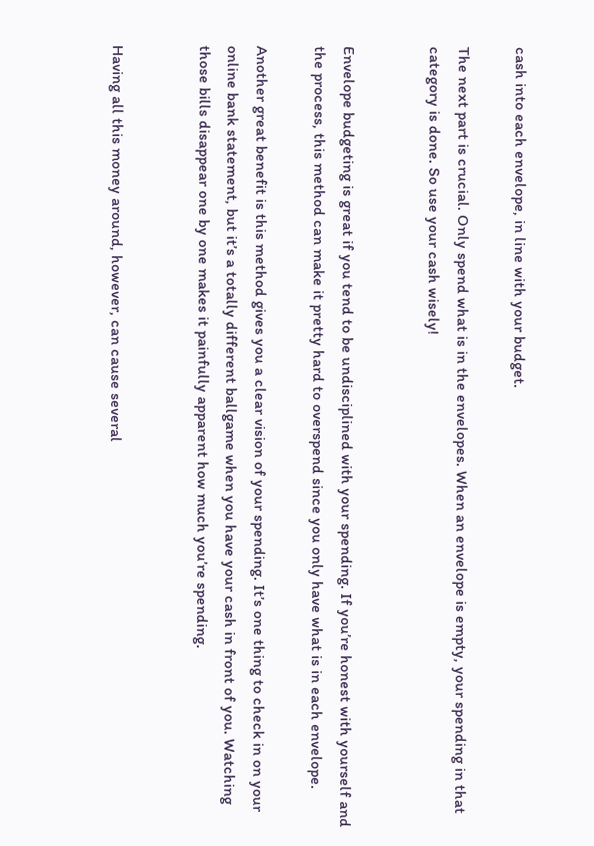cash into each envelope, in line with your budget.

The next part is crucial. Only spend what is in the envelopes. When an envelope is empty, your spending in that category is done. So use your cash wisely!


Envelope budgeting is great if you tend to be undisciplined with your spending. If you’re honest with yourself and the process, this method can make it pretty hard to overspend since you only have what is in each envelope.

Another great benefit is this method gives you a clear vision of your spending. It’s one thing to check in on your online bank statement, but it’s a totally different ballgame when you have your cash in front of you. Watching those bills disappear one by one makes it painfully apparent how much you’re spending.


Having all this money around, however, can cause several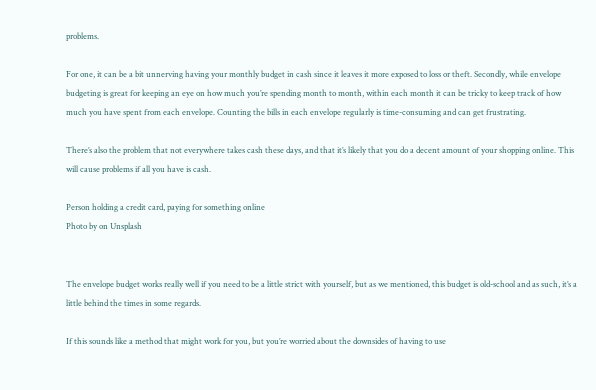problems.

For one, it can be a bit unnerving having your monthly budget in cash since it leaves it more exposed to loss or theft. Secondly, while envelope budgeting is great for keeping an eye on how much you’re spending month to month, within each month it can be tricky to keep track of how much you have spent from each envelope. Counting the bills in each envelope regularly is time-consuming and can get frustrating.

There’s also the problem that not everywhere takes cash these days, and that it’s likely that you do a decent amount of your shopping online. This will cause problems if all you have is cash.

Person holding a credit card, paying for something online
Photo by on Unsplash


The envelope budget works really well if you need to be a little strict with yourself, but as we mentioned, this budget is old-school and as such, it’s a little behind the times in some regards.

If this sounds like a method that might work for you, but you’re worried about the downsides of having to use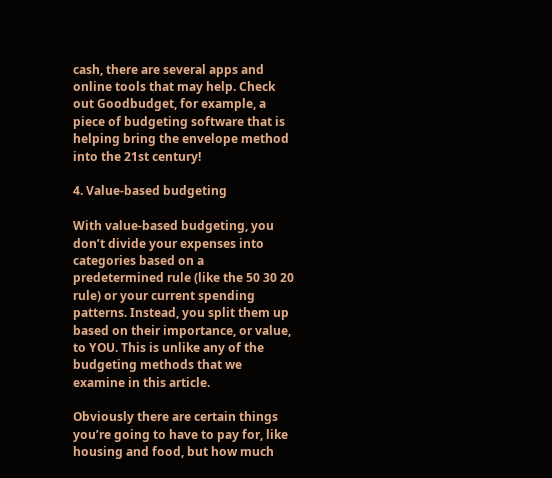cash, there are several apps and online tools that may help. Check out Goodbudget, for example, a piece of budgeting software that is helping bring the envelope method into the 21st century!

4. Value-based budgeting

With value-based budgeting, you don’t divide your expenses into categories based on a predetermined rule (like the 50 30 20 rule) or your current spending patterns. Instead, you split them up based on their importance, or value, to YOU. This is unlike any of the budgeting methods that we examine in this article.

Obviously there are certain things you’re going to have to pay for, like housing and food, but how much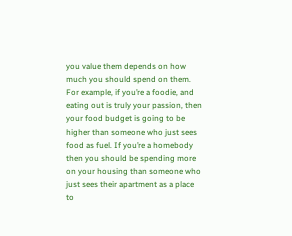you value them depends on how much you should spend on them. For example, if you’re a foodie, and eating out is truly your passion, then your food budget is going to be higher than someone who just sees food as fuel. If you’re a homebody then you should be spending more on your housing than someone who just sees their apartment as a place to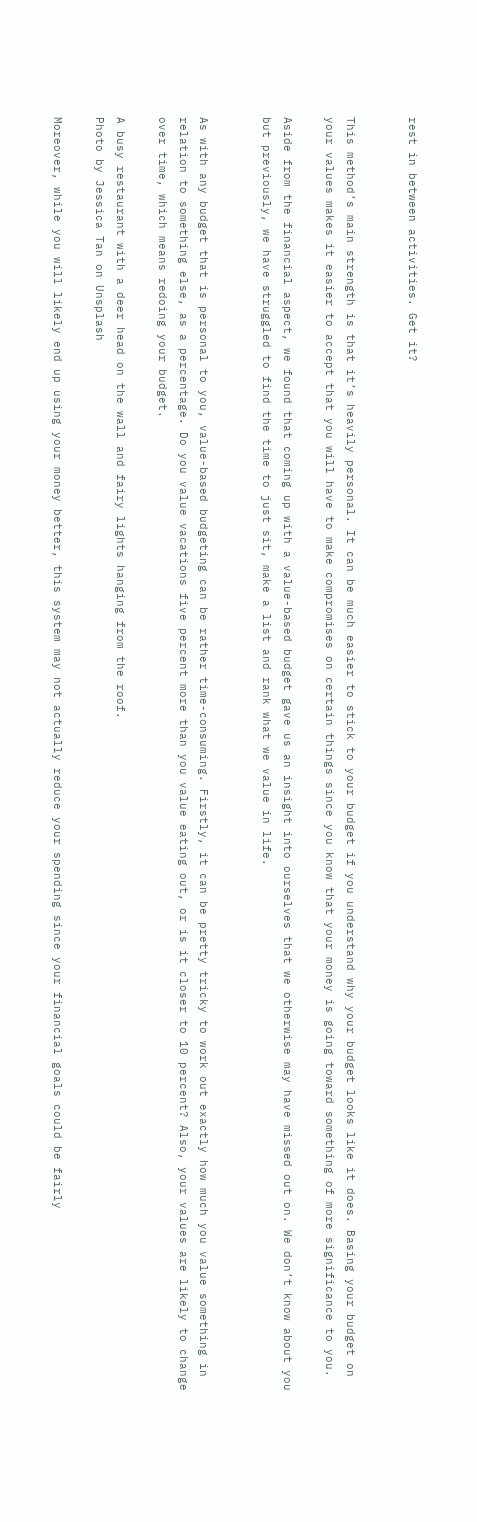rest in between activities. Get it?


This method’s main strength is that it’s heavily personal. It can be much easier to stick to your budget if you understand why your budget looks like it does. Basing your budget on your values makes it easier to accept that you will have to make compromises on certain things since you know that your money is going toward something of more significance to you.

Aside from the financial aspect, we found that coming up with a value-based budget gave us an insight into ourselves that we otherwise may have missed out on. We don’t know about you but previously, we have struggled to find the time to just sit, make a list and rank what we value in life.


As with any budget that is personal to you, value-based budgeting can be rather time-consuming. Firstly, it can be pretty tricky to work out exactly how much you value something in relation to something else, as a percentage. Do you value vacations five percent more than you value eating out, or is it closer to 10 percent? Also, your values are likely to change over time, which means redoing your budget.

A busy restaurant with a deer head on the wall and fairy lights hanging from the roof.
Photo by Jessica Tan on Unsplash

Moreover, while you will likely end up using your money better, this system may not actually reduce your spending since your financial goals could be fairly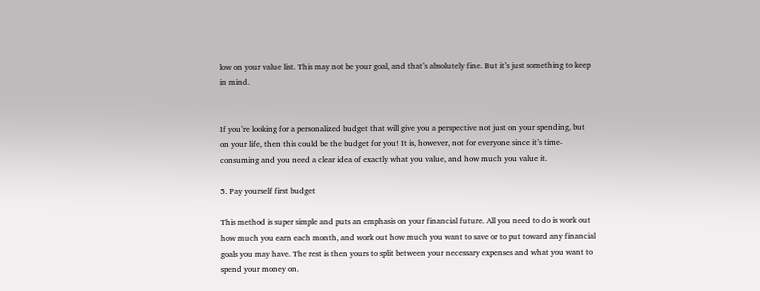low on your value list. This may not be your goal, and that’s absolutely fine. But it’s just something to keep in mind.


If you’re looking for a personalized budget that will give you a perspective not just on your spending, but on your life, then this could be the budget for you! It is, however, not for everyone since it’s time-consuming and you need a clear idea of exactly what you value, and how much you value it.

5. Pay yourself first budget

This method is super simple and puts an emphasis on your financial future. All you need to do is work out how much you earn each month, and work out how much you want to save or to put toward any financial goals you may have. The rest is then yours to split between your necessary expenses and what you want to spend your money on.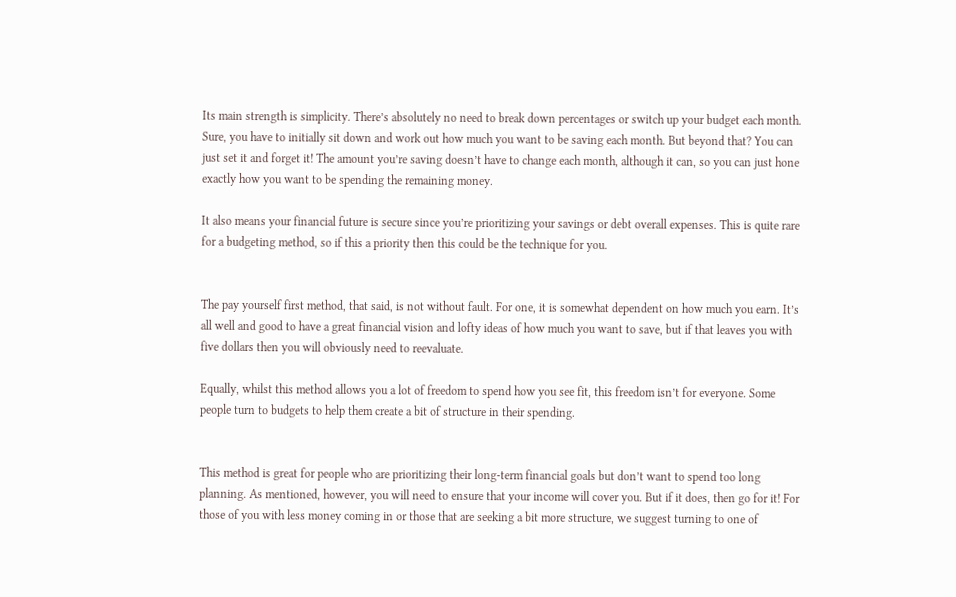Its main strength is simplicity. There’s absolutely no need to break down percentages or switch up your budget each month. Sure, you have to initially sit down and work out how much you want to be saving each month. But beyond that? You can just set it and forget it! The amount you’re saving doesn’t have to change each month, although it can, so you can just hone exactly how you want to be spending the remaining money.

It also means your financial future is secure since you’re prioritizing your savings or debt overall expenses. This is quite rare for a budgeting method, so if this a priority then this could be the technique for you.


The pay yourself first method, that said, is not without fault. For one, it is somewhat dependent on how much you earn. It’s all well and good to have a great financial vision and lofty ideas of how much you want to save, but if that leaves you with five dollars then you will obviously need to reevaluate.

Equally, whilst this method allows you a lot of freedom to spend how you see fit, this freedom isn’t for everyone. Some people turn to budgets to help them create a bit of structure in their spending.


This method is great for people who are prioritizing their long-term financial goals but don’t want to spend too long planning. As mentioned, however, you will need to ensure that your income will cover you. But if it does, then go for it! For those of you with less money coming in or those that are seeking a bit more structure, we suggest turning to one of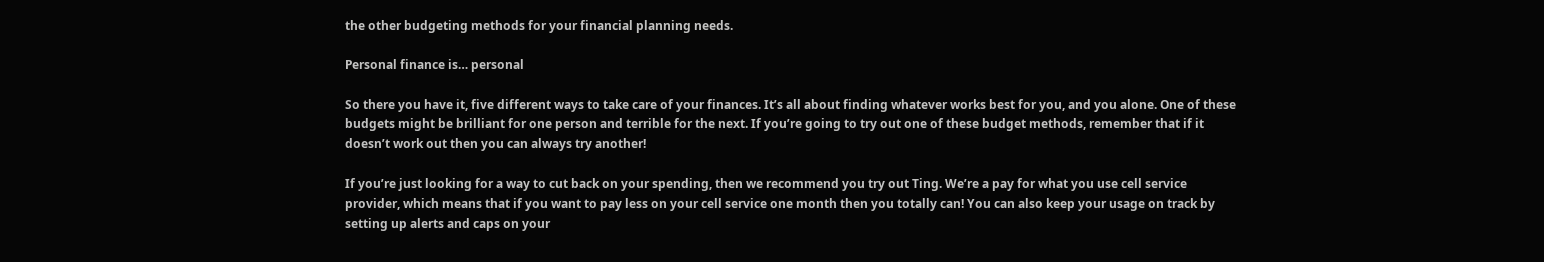the other budgeting methods for your financial planning needs.

Personal finance is… personal

So there you have it, five different ways to take care of your finances. It’s all about finding whatever works best for you, and you alone. One of these budgets might be brilliant for one person and terrible for the next. If you’re going to try out one of these budget methods, remember that if it doesn’t work out then you can always try another!

If you’re just looking for a way to cut back on your spending, then we recommend you try out Ting. We’re a pay for what you use cell service provider, which means that if you want to pay less on your cell service one month then you totally can! You can also keep your usage on track by setting up alerts and caps on your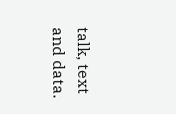talk, text and data.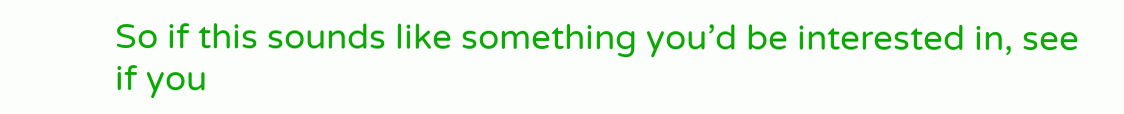So if this sounds like something you’d be interested in, see if you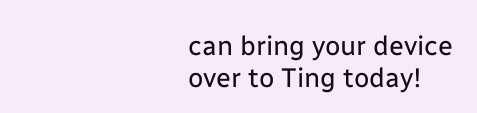can bring your device over to Ting today!